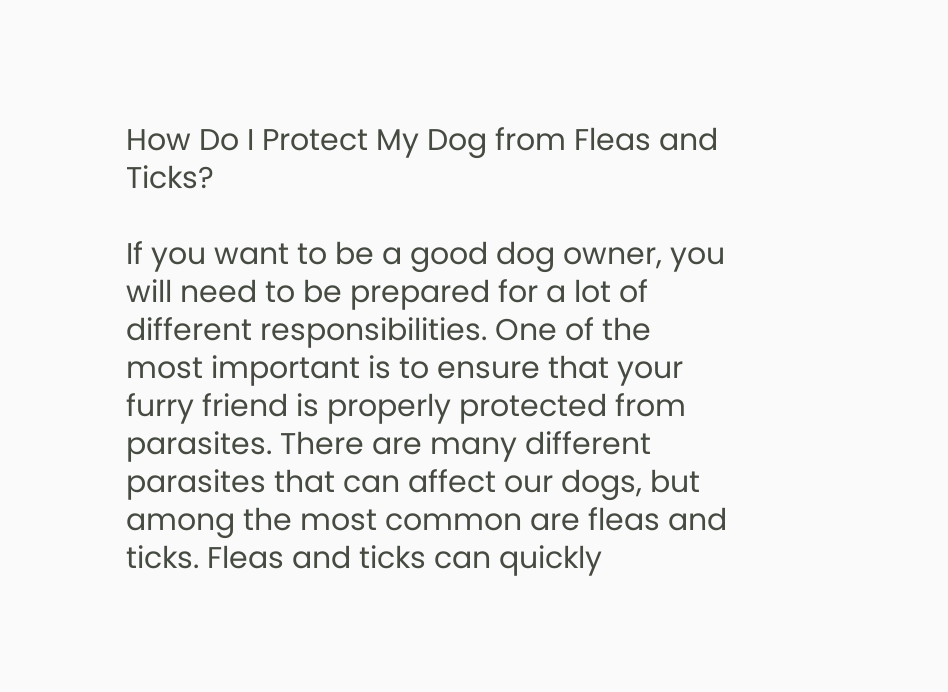How Do I Protect My Dog from Fleas and Ticks?

If you want to be a good dog owner, you will need to be prepared for a lot of different responsibilities. One of the most important is to ensure that your furry friend is properly protected from parasites. There are many different parasites that can affect our dogs, but among the most common are fleas and ticks. Fleas and ticks can quickly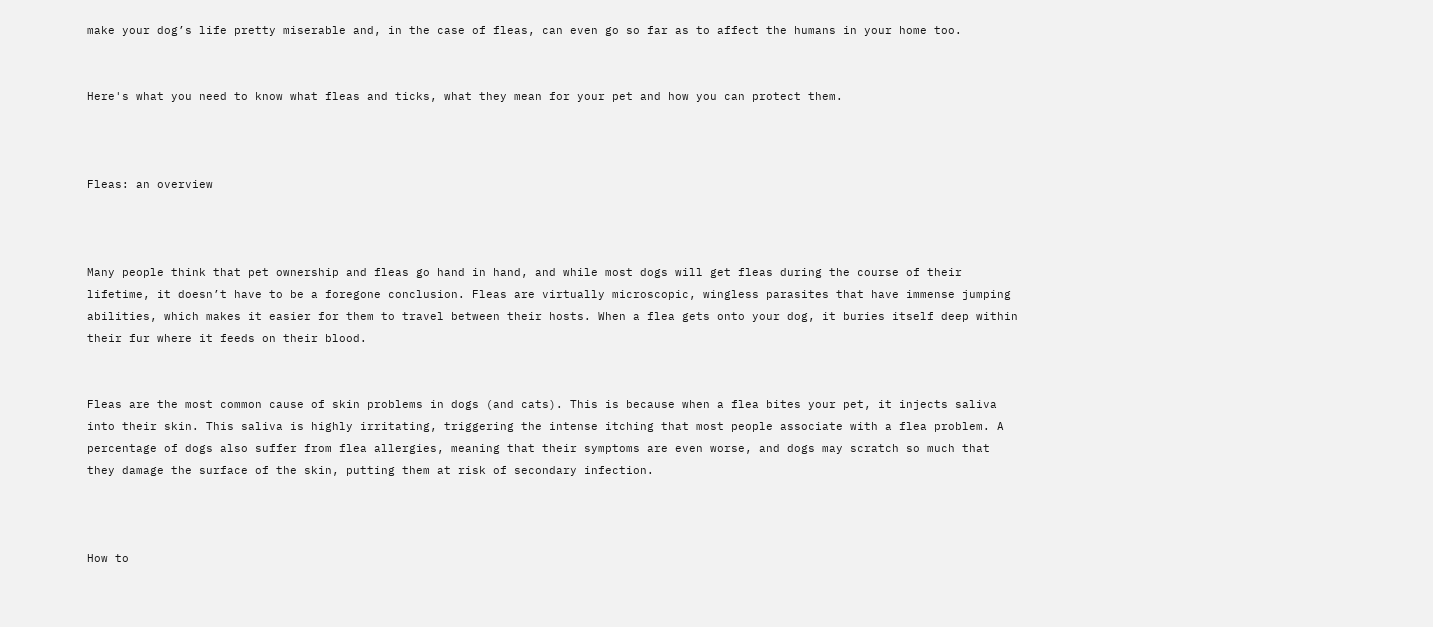make your dog’s life pretty miserable and, in the case of fleas, can even go so far as to affect the humans in your home too.


Here's what you need to know what fleas and ticks, what they mean for your pet and how you can protect them.



Fleas: an overview



Many people think that pet ownership and fleas go hand in hand, and while most dogs will get fleas during the course of their lifetime, it doesn’t have to be a foregone conclusion. Fleas are virtually microscopic, wingless parasites that have immense jumping abilities, which makes it easier for them to travel between their hosts. When a flea gets onto your dog, it buries itself deep within their fur where it feeds on their blood.


Fleas are the most common cause of skin problems in dogs (and cats). This is because when a flea bites your pet, it injects saliva into their skin. This saliva is highly irritating, triggering the intense itching that most people associate with a flea problem. A percentage of dogs also suffer from flea allergies, meaning that their symptoms are even worse, and dogs may scratch so much that they damage the surface of the skin, putting them at risk of secondary infection.



How to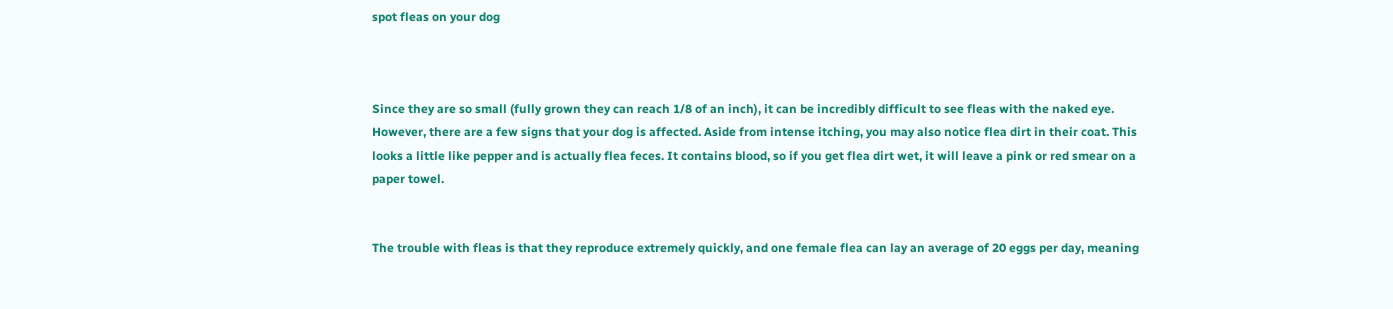spot fleas on your dog



Since they are so small (fully grown they can reach 1/8 of an inch), it can be incredibly difficult to see fleas with the naked eye. However, there are a few signs that your dog is affected. Aside from intense itching, you may also notice flea dirt in their coat. This looks a little like pepper and is actually flea feces. It contains blood, so if you get flea dirt wet, it will leave a pink or red smear on a paper towel.


The trouble with fleas is that they reproduce extremely quickly, and one female flea can lay an average of 20 eggs per day, meaning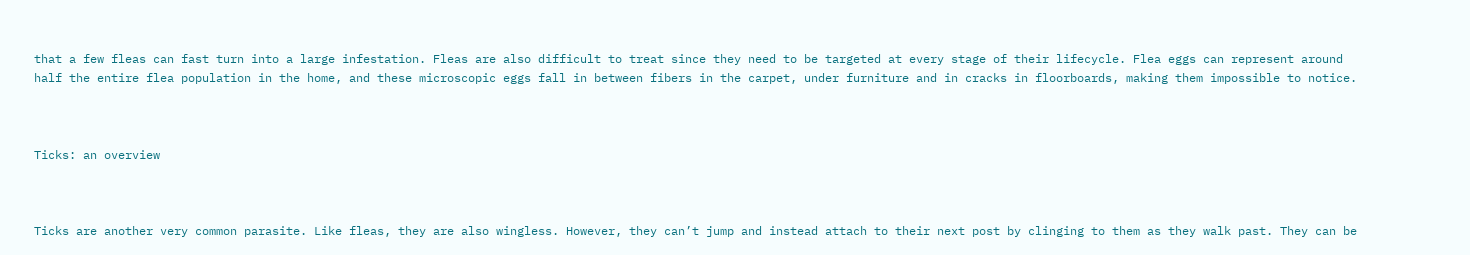that a few fleas can fast turn into a large infestation. Fleas are also difficult to treat since they need to be targeted at every stage of their lifecycle. Flea eggs can represent around half the entire flea population in the home, and these microscopic eggs fall in between fibers in the carpet, under furniture and in cracks in floorboards, making them impossible to notice.



Ticks: an overview



Ticks are another very common parasite. Like fleas, they are also wingless. However, they can’t jump and instead attach to their next post by clinging to them as they walk past. They can be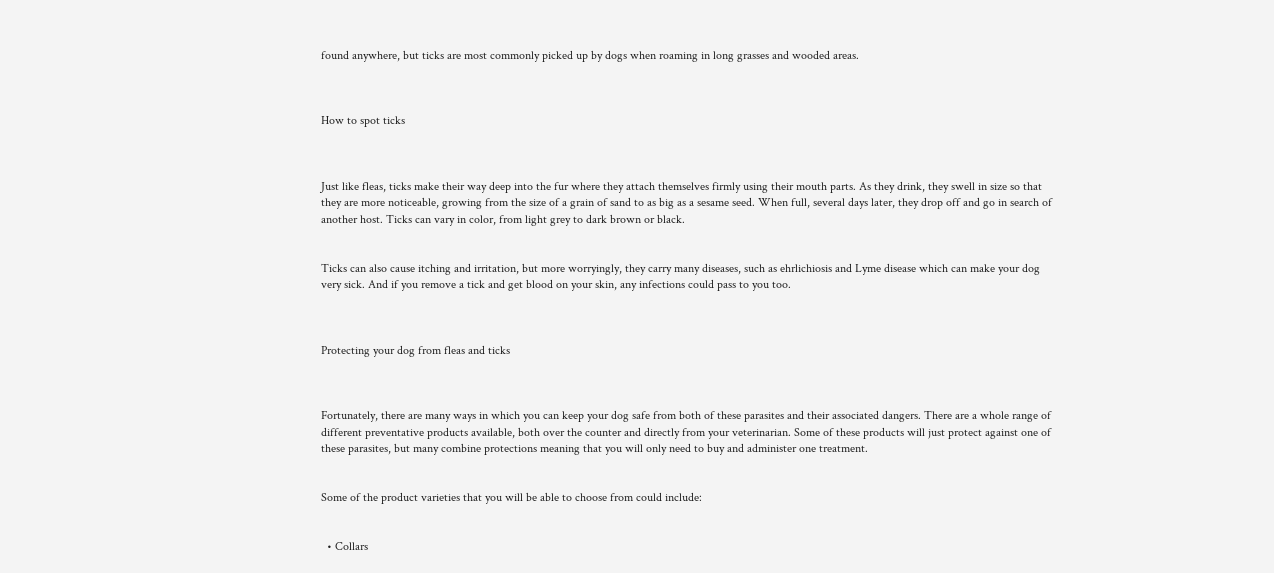found anywhere, but ticks are most commonly picked up by dogs when roaming in long grasses and wooded areas.



How to spot ticks



Just like fleas, ticks make their way deep into the fur where they attach themselves firmly using their mouth parts. As they drink, they swell in size so that they are more noticeable, growing from the size of a grain of sand to as big as a sesame seed. When full, several days later, they drop off and go in search of another host. Ticks can vary in color, from light grey to dark brown or black.


Ticks can also cause itching and irritation, but more worryingly, they carry many diseases, such as ehrlichiosis and Lyme disease which can make your dog very sick. And if you remove a tick and get blood on your skin, any infections could pass to you too.



Protecting your dog from fleas and ticks



Fortunately, there are many ways in which you can keep your dog safe from both of these parasites and their associated dangers. There are a whole range of different preventative products available, both over the counter and directly from your veterinarian. Some of these products will just protect against one of these parasites, but many combine protections meaning that you will only need to buy and administer one treatment.


Some of the product varieties that you will be able to choose from could include:


  • Collars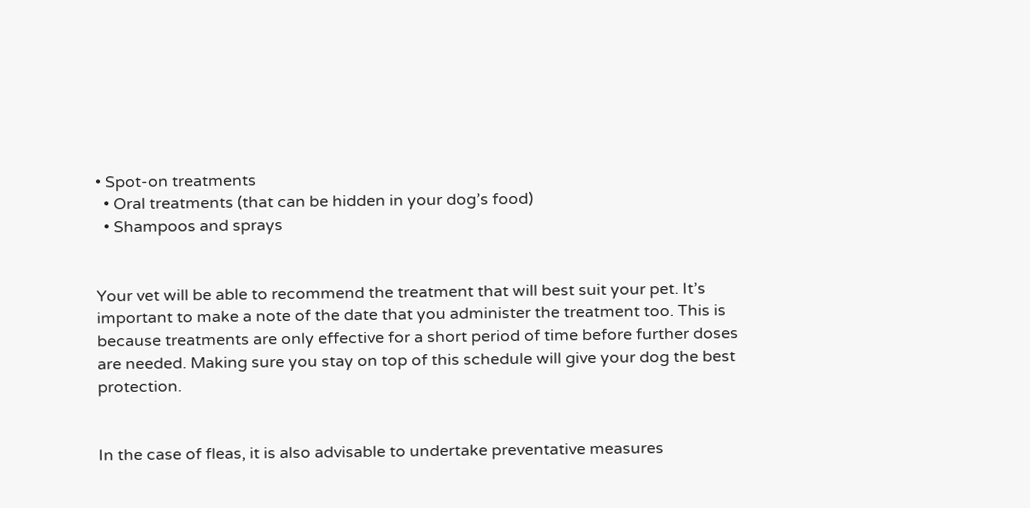• Spot-on treatments
  • Oral treatments (that can be hidden in your dog’s food)
  • Shampoos and sprays


Your vet will be able to recommend the treatment that will best suit your pet. It’s important to make a note of the date that you administer the treatment too. This is because treatments are only effective for a short period of time before further doses are needed. Making sure you stay on top of this schedule will give your dog the best protection.


In the case of fleas, it is also advisable to undertake preventative measures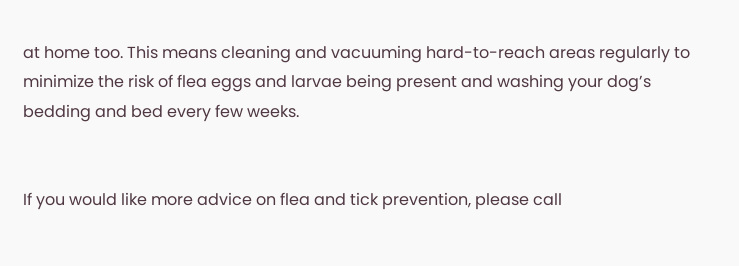at home too. This means cleaning and vacuuming hard-to-reach areas regularly to minimize the risk of flea eggs and larvae being present and washing your dog’s bedding and bed every few weeks.


If you would like more advice on flea and tick prevention, please call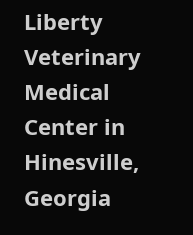Liberty Veterinary Medical Center in Hinesville, Georgia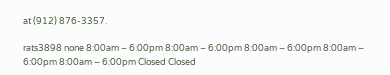at (912) 876-3357.

rats3898 none 8:00am – 6:00pm 8:00am – 6:00pm 8:00am – 6:00pm 8:00am – 6:00pm 8:00am – 6:00pm Closed Closed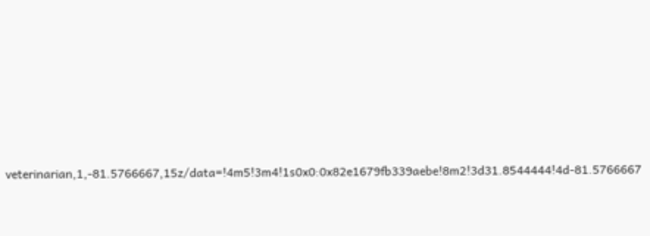veterinarian,1,-81.5766667,15z/data=!4m5!3m4!1s0x0:0x82e1679fb339aebe!8m2!3d31.8544444!4d-81.5766667